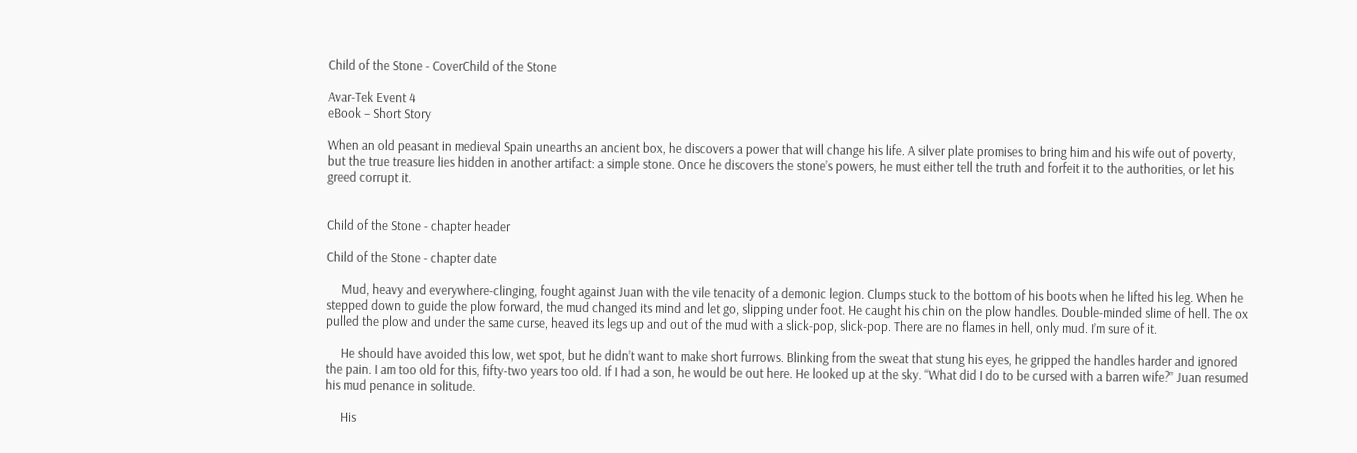Child of the Stone - CoverChild of the Stone

Avar-Tek Event 4
eBook – Short Story

When an old peasant in medieval Spain unearths an ancient box, he discovers a power that will change his life. A silver plate promises to bring him and his wife out of poverty, but the true treasure lies hidden in another artifact: a simple stone. Once he discovers the stone’s powers, he must either tell the truth and forfeit it to the authorities, or let his greed corrupt it.


Child of the Stone - chapter header

Child of the Stone - chapter date

     Mud, heavy and everywhere-clinging, fought against Juan with the vile tenacity of a demonic legion. Clumps stuck to the bottom of his boots when he lifted his leg. When he stepped down to guide the plow forward, the mud changed its mind and let go, slipping under foot. He caught his chin on the plow handles. Double-minded slime of hell. The ox pulled the plow and under the same curse, heaved its legs up and out of the mud with a slick-pop, slick-pop. There are no flames in hell, only mud. I’m sure of it.

     He should have avoided this low, wet spot, but he didn’t want to make short furrows. Blinking from the sweat that stung his eyes, he gripped the handles harder and ignored the pain. I am too old for this, fifty-two years too old. If I had a son, he would be out here. He looked up at the sky. “What did I do to be cursed with a barren wife?” Juan resumed his mud penance in solitude.

     His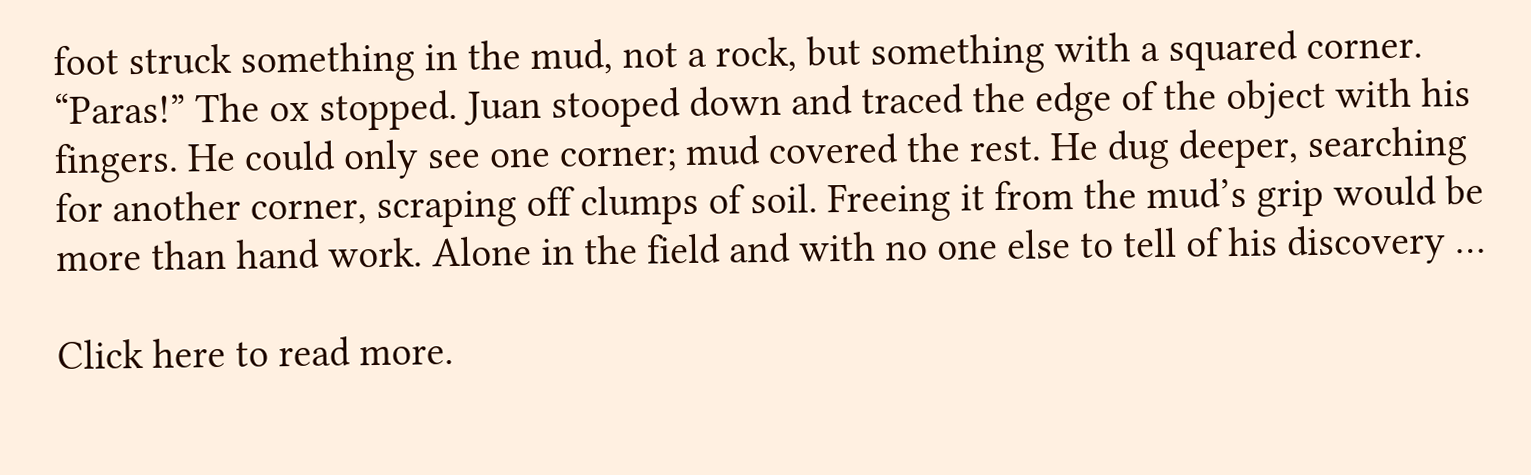foot struck something in the mud, not a rock, but something with a squared corner. “Paras!” The ox stopped. Juan stooped down and traced the edge of the object with his fingers. He could only see one corner; mud covered the rest. He dug deeper, searching for another corner, scraping off clumps of soil. Freeing it from the mud’s grip would be more than hand work. Alone in the field and with no one else to tell of his discovery …

Click here to read more.